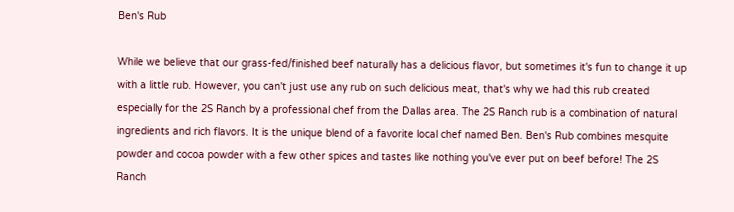Ben's Rub

While we believe that our grass-fed/finished beef naturally has a delicious flavor, but sometimes it's fun to change it up with a little rub. However, you can't just use any rub on such delicious meat, that's why we had this rub created especially for the 2S Ranch by a professional chef from the Dallas area. The 2S Ranch rub is a combination of natural ingredients and rich flavors. It is the unique blend of a favorite local chef named Ben. Ben's Rub combines mesquite powder and cocoa powder with a few other spices and tastes like nothing you've ever put on beef before! The 2S Ranch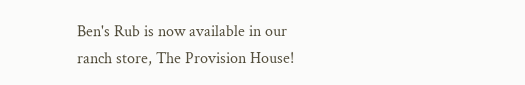Ben's Rub is now available in our ranch store, The Provision House!